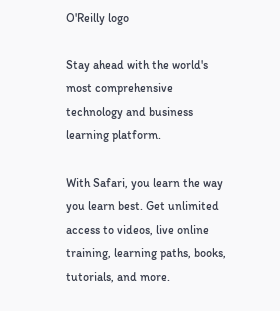O'Reilly logo

Stay ahead with the world's most comprehensive technology and business learning platform.

With Safari, you learn the way you learn best. Get unlimited access to videos, live online training, learning paths, books, tutorials, and more.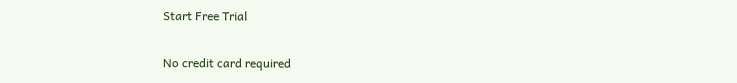Start Free Trial

No credit card required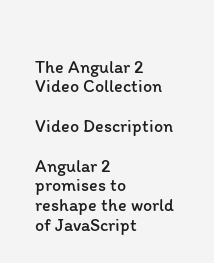The Angular 2 Video Collection

Video Description

Angular 2 promises to reshape the world of JavaScript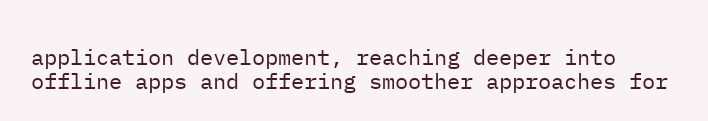application development, reaching deeper into offline apps and offering smoother approaches for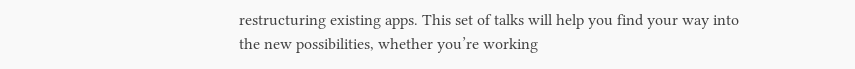restructuring existing apps. This set of talks will help you find your way into the new possibilities, whether you’re working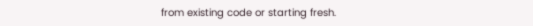from existing code or starting fresh.